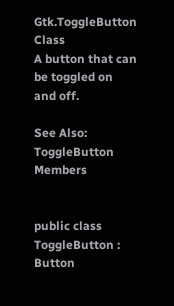Gtk.ToggleButton Class
A button that can be toggled on and off.

See Also: ToggleButton Members


public class ToggleButton : Button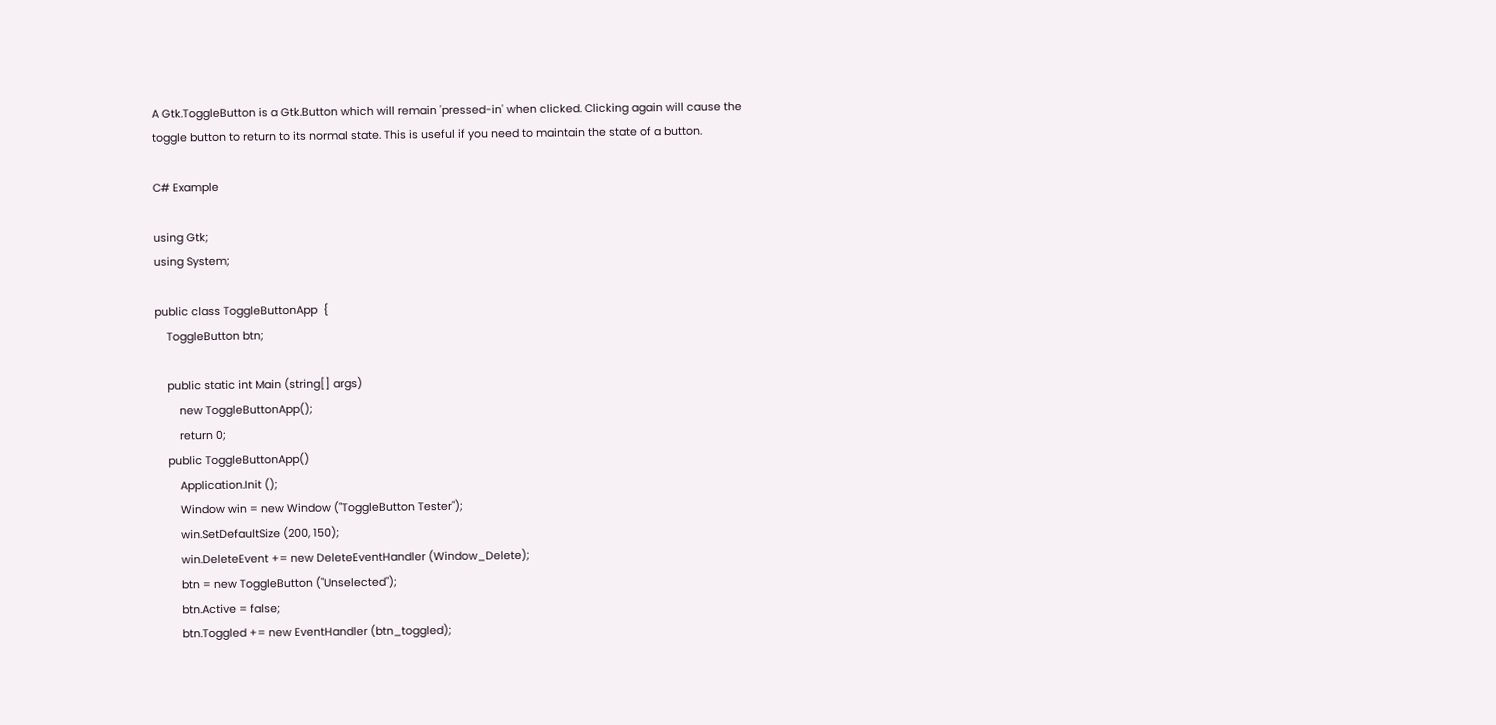A Gtk.ToggleButton is a Gtk.Button which will remain 'pressed-in' when clicked. Clicking again will cause the toggle button to return to its normal state. This is useful if you need to maintain the state of a button.

C# Example

using Gtk;
using System;

public class ToggleButtonApp  {
    ToggleButton btn;

    public static int Main (string[] args)
        new ToggleButtonApp();
        return 0;
    public ToggleButtonApp()
        Application.Init ();
        Window win = new Window ("ToggleButton Tester");
        win.SetDefaultSize (200, 150);
        win.DeleteEvent += new DeleteEventHandler (Window_Delete);
        btn = new ToggleButton ("Unselected");
        btn.Active = false;
        btn.Toggled += new EventHandler (btn_toggled);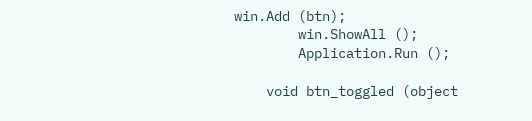win.Add (btn);
        win.ShowAll ();
        Application.Run ();

    void btn_toggled (object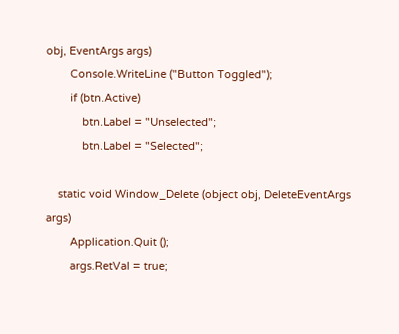obj, EventArgs args)
        Console.WriteLine ("Button Toggled");
        if (btn.Active)
            btn.Label = "Unselected";
            btn.Label = "Selected";

    static void Window_Delete (object obj, DeleteEventArgs args)
        Application.Quit ();
        args.RetVal = true;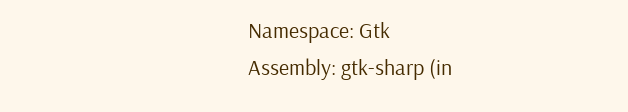Namespace: Gtk
Assembly: gtk-sharp (in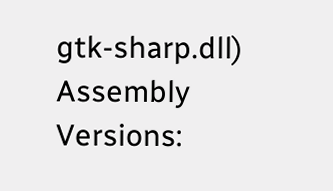gtk-sharp.dll)
Assembly Versions: